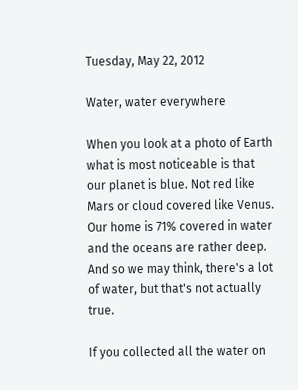Tuesday, May 22, 2012

Water, water everywhere

When you look at a photo of Earth what is most noticeable is that our planet is blue. Not red like Mars or cloud covered like Venus. Our home is 71% covered in water and the oceans are rather deep. And so we may think, there's a lot of water, but that's not actually true.

If you collected all the water on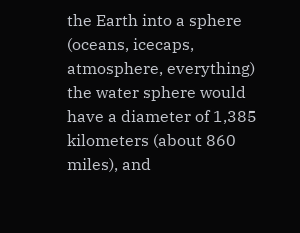the Earth into a sphere (oceans, icecaps, atmosphere, everything) the water sphere would have a diameter of 1,385 kilometers (about 860 miles), and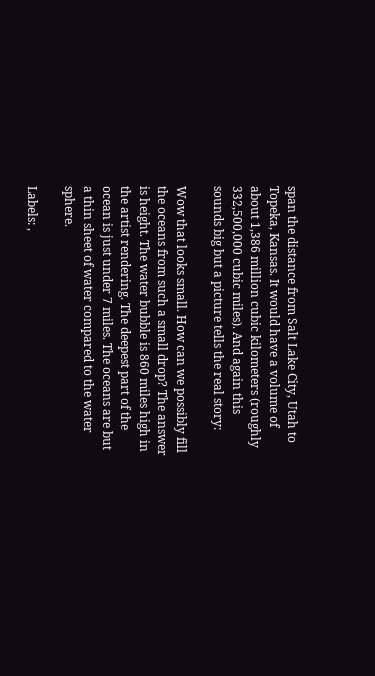span the distance from Salt Lake City, Utah to Topeka, Kansas. It would have a volume of about 1,386 million cubic kilometers (roughly 332,500,000 cubic miles). And again this sounds big but a picture tells the real story:

Wow that looks small. How can we possibly fill the oceans from such a small drop? The answer is height. The water bubble is 860 miles high in the artist rendering. The deepest part of the ocean is just under 7 miles. The oceans are but a thin sheet of water compared to the water sphere.

Labels: ,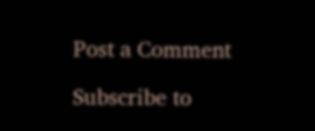Post a Comment

Subscribe to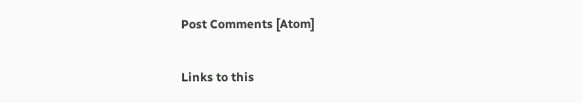Post Comments [Atom]

Links to this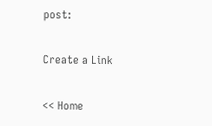post:

Create a Link

<< Home